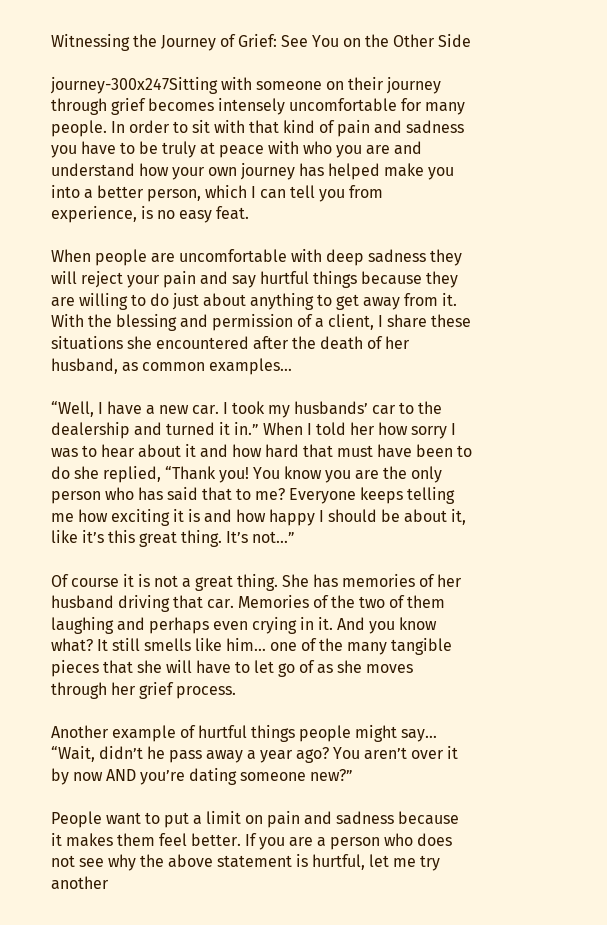Witnessing the Journey of Grief: See You on the Other Side

journey-300x247Sitting with someone on their journey through grief becomes intensely uncomfortable for many people. In order to sit with that kind of pain and sadness you have to be truly at peace with who you are and understand how your own journey has helped make you into a better person, which I can tell you from experience, is no easy feat.

When people are uncomfortable with deep sadness they will reject your pain and say hurtful things because they are willing to do just about anything to get away from it. With the blessing and permission of a client, I share these situations she encountered after the death of her husband, as common examples…

“Well, I have a new car. I took my husbands’ car to the dealership and turned it in.” When I told her how sorry I was to hear about it and how hard that must have been to do she replied, “Thank you! You know you are the only person who has said that to me? Everyone keeps telling me how exciting it is and how happy I should be about it, like it’s this great thing. It’s not…”

Of course it is not a great thing. She has memories of her husband driving that car. Memories of the two of them laughing and perhaps even crying in it. And you know what? It still smells like him… one of the many tangible pieces that she will have to let go of as she moves through her grief process.

Another example of hurtful things people might say… “Wait, didn’t he pass away a year ago? You aren’t over it by now AND you’re dating someone new?”

People want to put a limit on pain and sadness because it makes them feel better. If you are a person who does not see why the above statement is hurtful, let me try another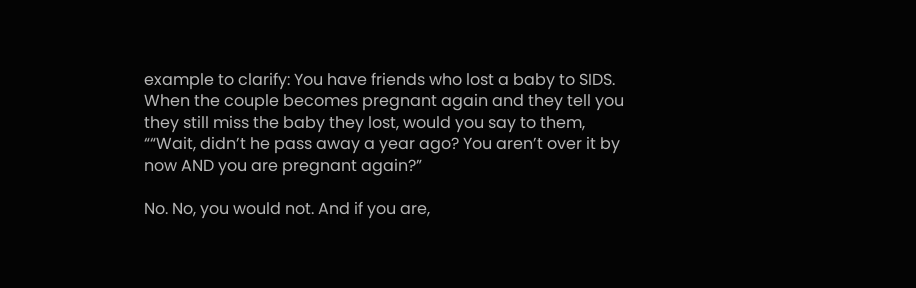example to clarify: You have friends who lost a baby to SIDS. When the couple becomes pregnant again and they tell you they still miss the baby they lost, would you say to them, ““Wait, didn’t he pass away a year ago? You aren’t over it by now AND you are pregnant again?”

No. No, you would not. And if you are,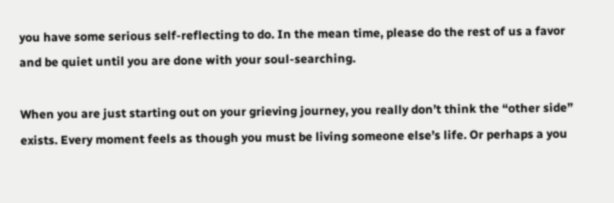you have some serious self-reflecting to do. In the mean time, please do the rest of us a favor and be quiet until you are done with your soul-searching.

When you are just starting out on your grieving journey, you really don’t think the “other side” exists. Every moment feels as though you must be living someone else’s life. Or perhaps a you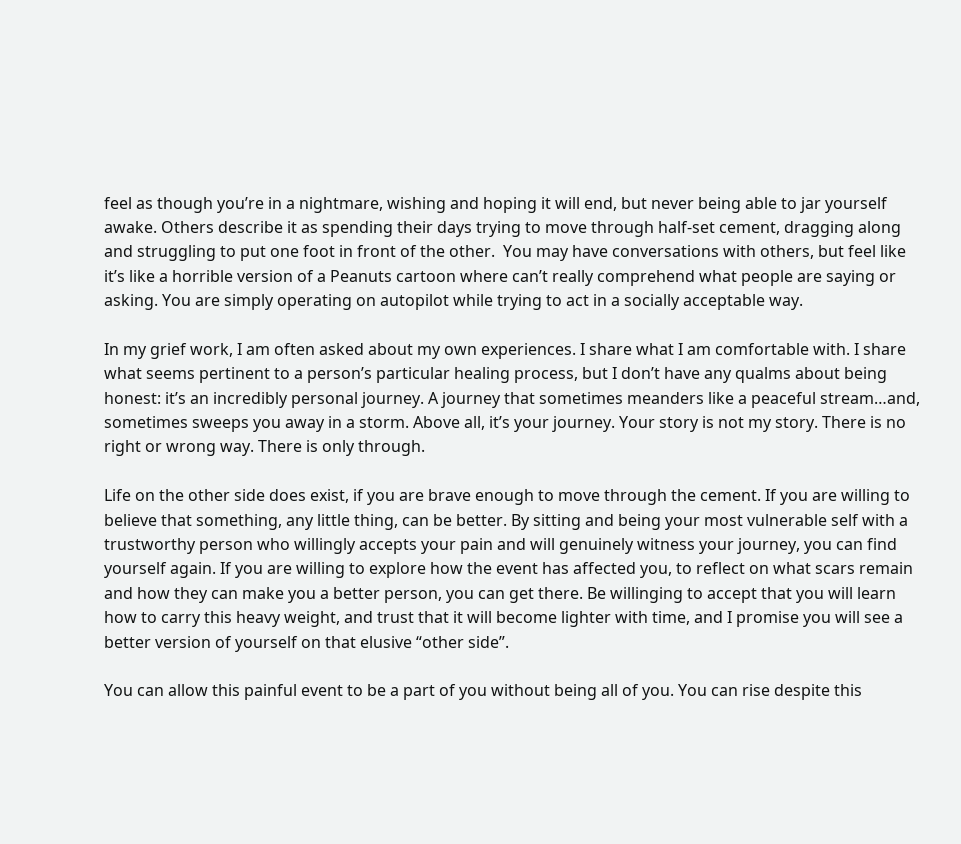feel as though you’re in a nightmare, wishing and hoping it will end, but never being able to jar yourself awake. Others describe it as spending their days trying to move through half-set cement, dragging along and struggling to put one foot in front of the other.  You may have conversations with others, but feel like it’s like a horrible version of a Peanuts cartoon where can’t really comprehend what people are saying or asking. You are simply operating on autopilot while trying to act in a socially acceptable way.

In my grief work, I am often asked about my own experiences. I share what I am comfortable with. I share what seems pertinent to a person’s particular healing process, but I don’t have any qualms about being honest: it’s an incredibly personal journey. A journey that sometimes meanders like a peaceful stream…and, sometimes sweeps you away in a storm. Above all, it’s your journey. Your story is not my story. There is no right or wrong way. There is only through.

Life on the other side does exist, if you are brave enough to move through the cement. If you are willing to believe that something, any little thing, can be better. By sitting and being your most vulnerable self with a trustworthy person who willingly accepts your pain and will genuinely witness your journey, you can find yourself again. If you are willing to explore how the event has affected you, to reflect on what scars remain and how they can make you a better person, you can get there. Be willinging to accept that you will learn how to carry this heavy weight, and trust that it will become lighter with time, and I promise you will see a better version of yourself on that elusive “other side”.

You can allow this painful event to be a part of you without being all of you. You can rise despite this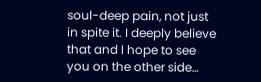soul-deep pain, not just in spite it. I deeply believe that and I hope to see you on the other side…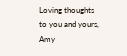Loving thoughts to you and yours,  Amy